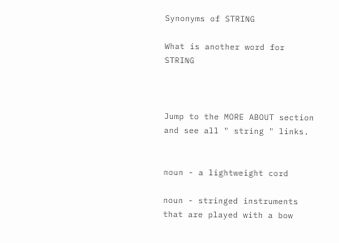Synonyms of STRING

What is another word for STRING



Jump to the MORE ABOUT section and see all " string " links.


noun - a lightweight cord

noun - stringed instruments that are played with a bow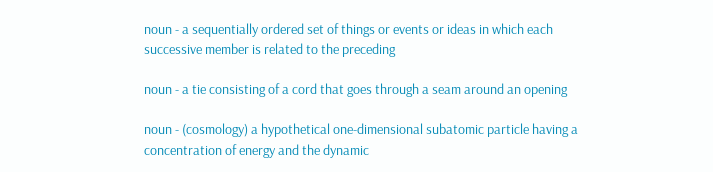noun - a sequentially ordered set of things or events or ideas in which each successive member is related to the preceding

noun - a tie consisting of a cord that goes through a seam around an opening

noun - (cosmology) a hypothetical one-dimensional subatomic particle having a concentration of energy and the dynamic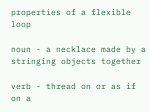properties of a flexible loop

noun - a necklace made by a stringing objects together

verb - thread on or as if on a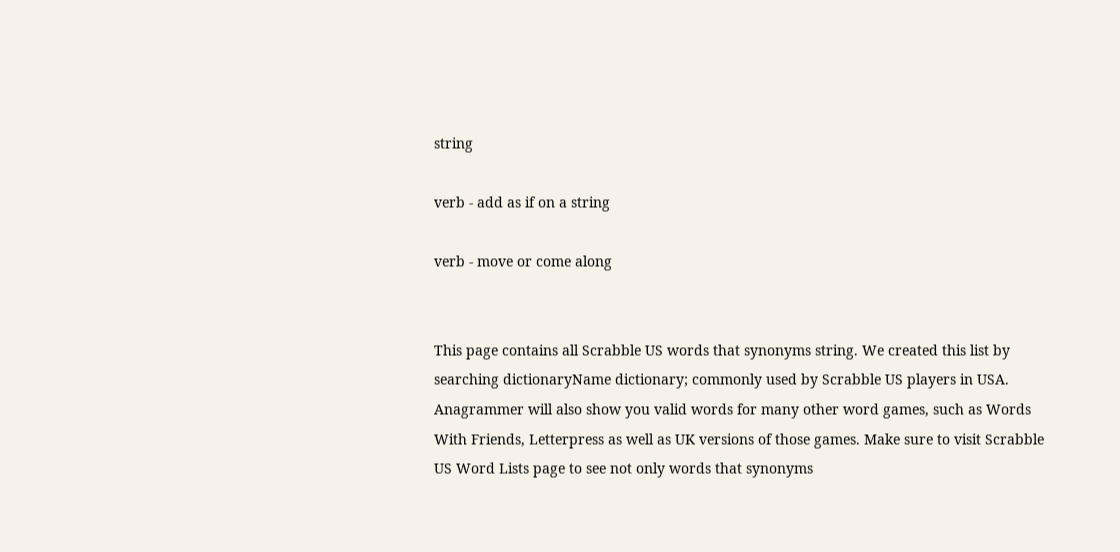string

verb - add as if on a string

verb - move or come along


This page contains all Scrabble US words that synonyms string. We created this list by searching dictionaryName dictionary; commonly used by Scrabble US players in USA. Anagrammer will also show you valid words for many other word games, such as Words With Friends, Letterpress as well as UK versions of those games. Make sure to visit Scrabble US Word Lists page to see not only words that synonyms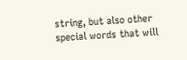string, but also other special words that will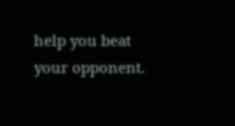help you beat your opponent.